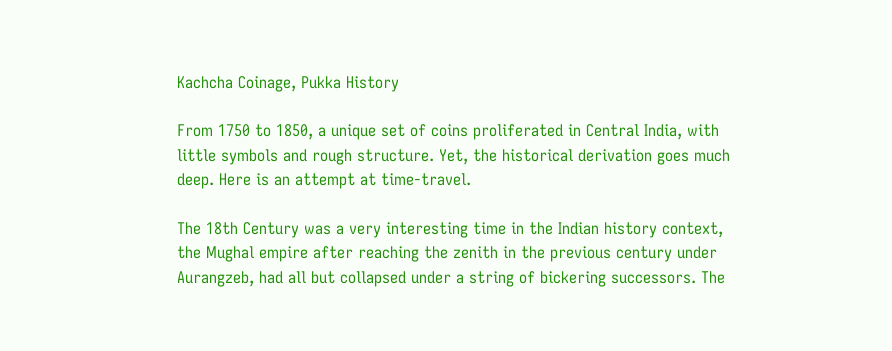Kachcha Coinage, Pukka History

From 1750 to 1850, a unique set of coins proliferated in Central India, with little symbols and rough structure. Yet, the historical derivation goes much deep. Here is an attempt at time-travel.

The 18th Century was a very interesting time in the Indian history context, the Mughal empire after reaching the zenith in the previous century under Aurangzeb, had all but collapsed under a string of bickering successors. The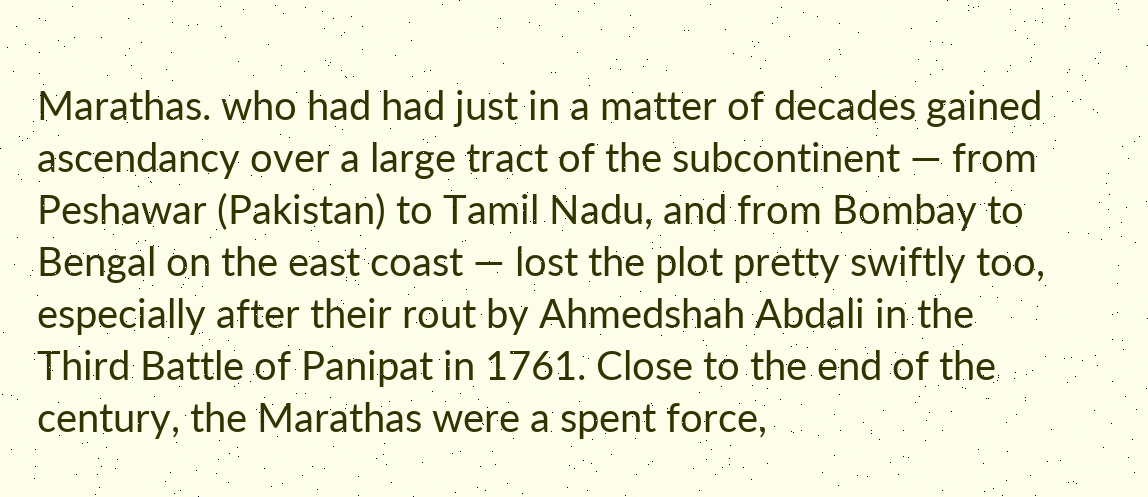Marathas. who had had just in a matter of decades gained ascendancy over a large tract of the subcontinent — from Peshawar (Pakistan) to Tamil Nadu, and from Bombay to Bengal on the east coast — lost the plot pretty swiftly too, especially after their rout by Ahmedshah Abdali in the Third Battle of Panipat in 1761. Close to the end of the century, the Marathas were a spent force,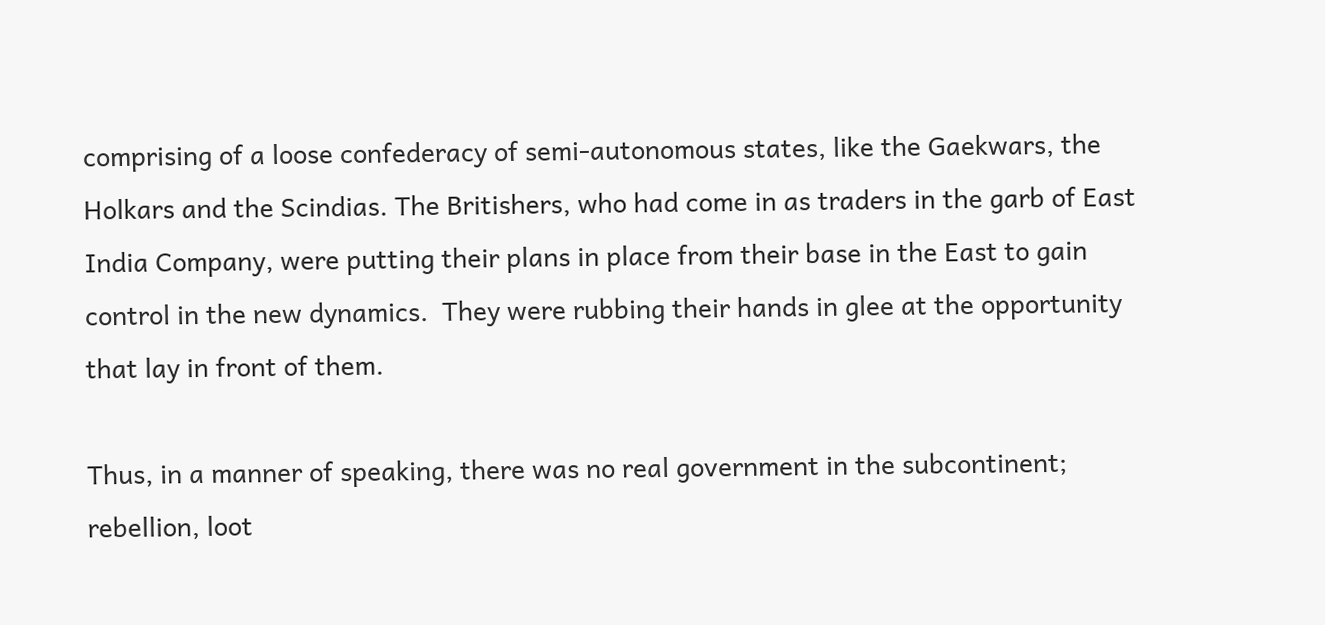comprising of a loose confederacy of semi-autonomous states, like the Gaekwars, the Holkars and the Scindias. The Britishers, who had come in as traders in the garb of East India Company, were putting their plans in place from their base in the East to gain control in the new dynamics.  They were rubbing their hands in glee at the opportunity that lay in front of them.

Thus, in a manner of speaking, there was no real government in the subcontinent; rebellion, loot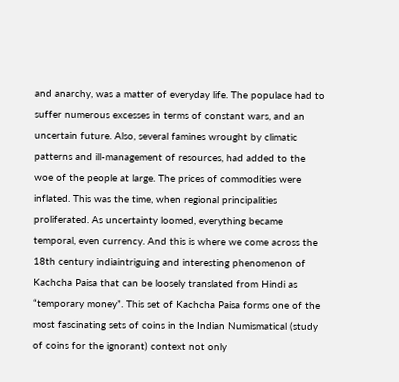and anarchy, was a matter of everyday life. The populace had to suffer numerous excesses in terms of constant wars, and an uncertain future. Also, several famines wrought by climatic patterns and ill-management of resources, had added to the woe of the people at large. The prices of commodities were inflated. This was the time, when regional principalities proliferated. As uncertainty loomed, everything became temporal, even currency. And this is where we come across the 18th century indiaintriguing and interesting phenomenon of Kachcha Paisa that can be loosely translated from Hindi as “temporary money”. This set of Kachcha Paisa forms one of the most fascinating sets of coins in the Indian Numismatical (study of coins for the ignorant) context not only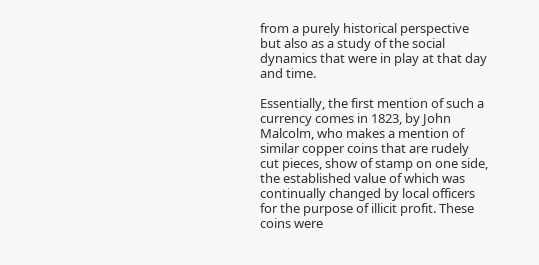from a purely historical perspective but also as a study of the social dynamics that were in play at that day and time.

Essentially, the first mention of such a currency comes in 1823, by John Malcolm, who makes a mention of similar copper coins that are rudely cut pieces, show of stamp on one side, the established value of which was continually changed by local officers for the purpose of illicit profit. These coins were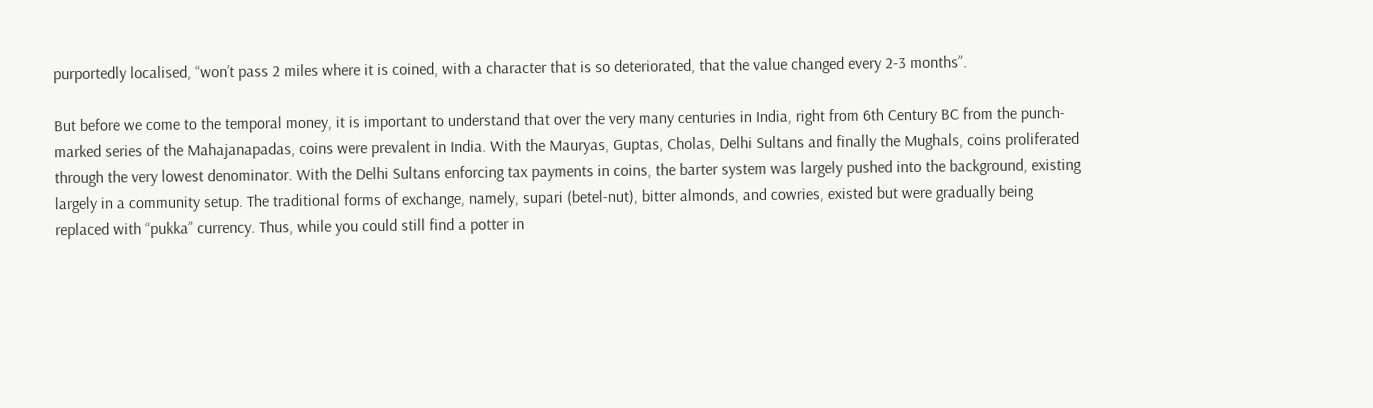purportedly localised, “won’t pass 2 miles where it is coined, with a character that is so deteriorated, that the value changed every 2-3 months”.

But before we come to the temporal money, it is important to understand that over the very many centuries in India, right from 6th Century BC from the punch-marked series of the Mahajanapadas, coins were prevalent in India. With the Mauryas, Guptas, Cholas, Delhi Sultans and finally the Mughals, coins proliferated through the very lowest denominator. With the Delhi Sultans enforcing tax payments in coins, the barter system was largely pushed into the background, existing largely in a community setup. The traditional forms of exchange, namely, supari (betel-nut), bitter almonds, and cowries, existed but were gradually being replaced with “pukka” currency. Thus, while you could still find a potter in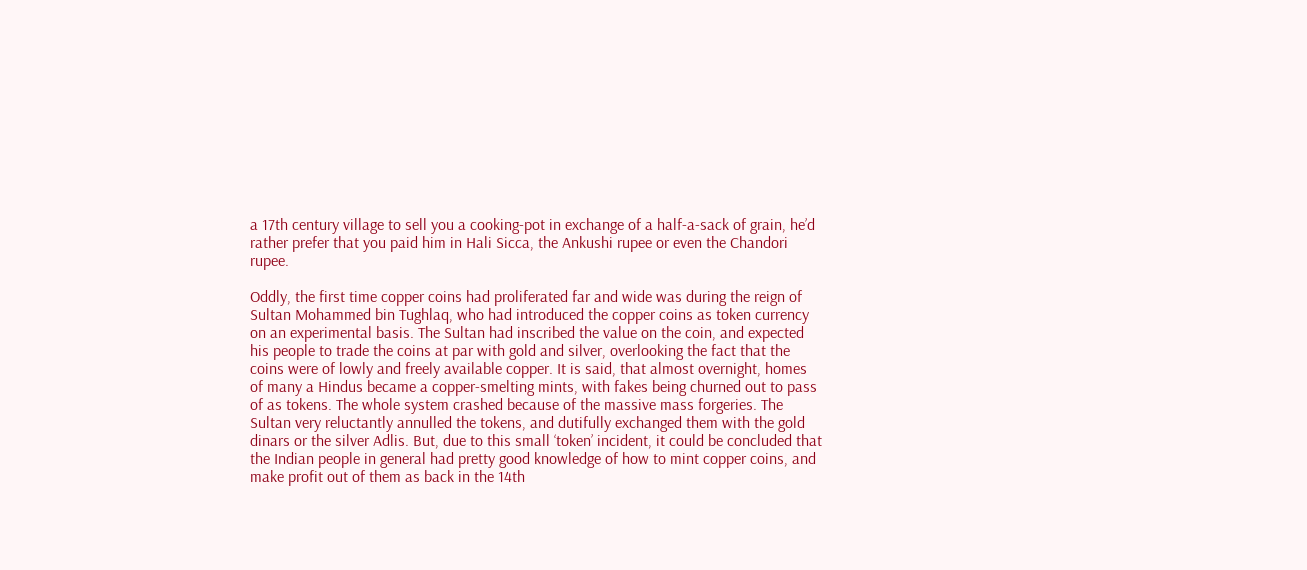a 17th century village to sell you a cooking-pot in exchange of a half-a-sack of grain, he’d rather prefer that you paid him in Hali Sicca, the Ankushi rupee or even the Chandori rupee.

Oddly, the first time copper coins had proliferated far and wide was during the reign of Sultan Mohammed bin Tughlaq, who had introduced the copper coins as token currency on an experimental basis. The Sultan had inscribed the value on the coin, and expected his people to trade the coins at par with gold and silver, overlooking the fact that the coins were of lowly and freely available copper. It is said, that almost overnight, homes of many a Hindus became a copper-smelting mints, with fakes being churned out to pass of as tokens. The whole system crashed because of the massive mass forgeries. The Sultan very reluctantly annulled the tokens, and dutifully exchanged them with the gold dinars or the silver Adlis. But, due to this small ‘token’ incident, it could be concluded that the Indian people in general had pretty good knowledge of how to mint copper coins, and make profit out of them as back in the 14th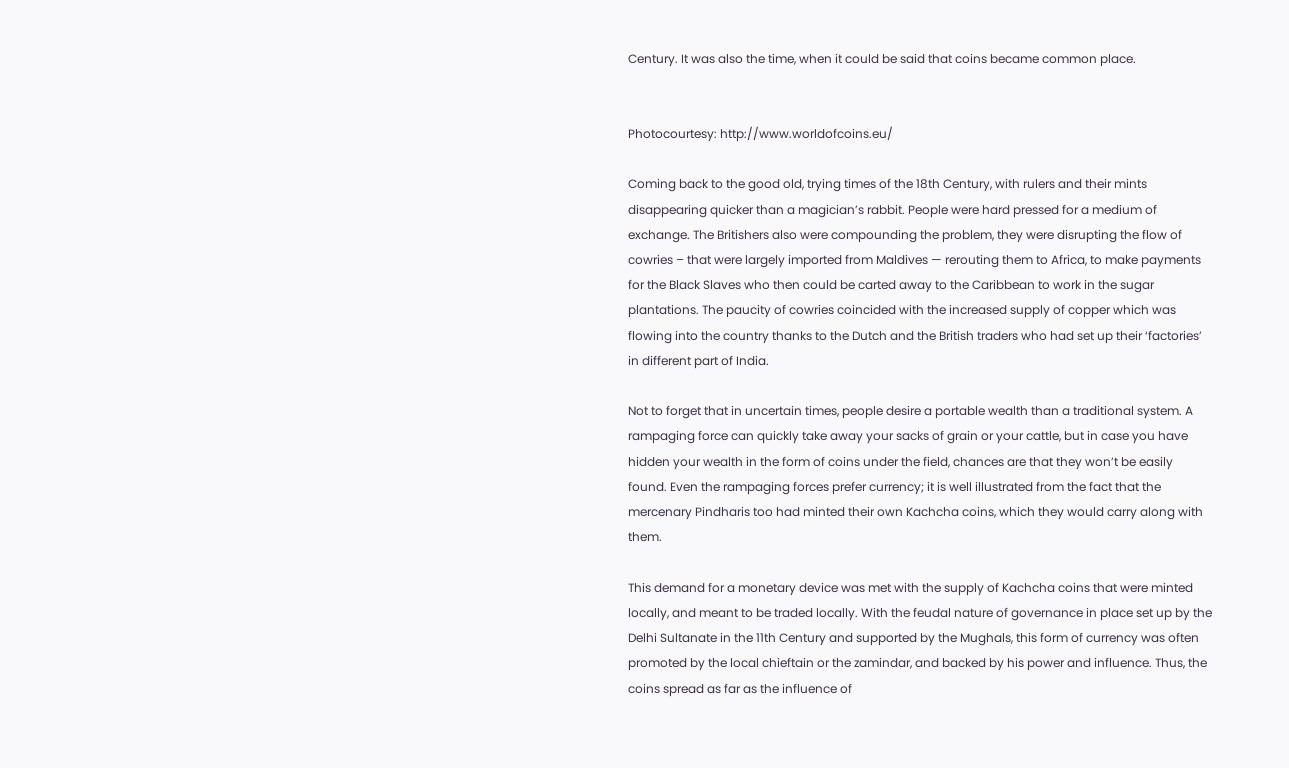Century. It was also the time, when it could be said that coins became common place.


Photocourtesy: http://www.worldofcoins.eu/

Coming back to the good old, trying times of the 18th Century, with rulers and their mints disappearing quicker than a magician’s rabbit. People were hard pressed for a medium of exchange. The Britishers also were compounding the problem, they were disrupting the flow of cowries – that were largely imported from Maldives — rerouting them to Africa, to make payments for the Black Slaves who then could be carted away to the Caribbean to work in the sugar plantations. The paucity of cowries coincided with the increased supply of copper which was flowing into the country thanks to the Dutch and the British traders who had set up their ‘factories’ in different part of India.

Not to forget that in uncertain times, people desire a portable wealth than a traditional system. A rampaging force can quickly take away your sacks of grain or your cattle, but in case you have hidden your wealth in the form of coins under the field, chances are that they won’t be easily found. Even the rampaging forces prefer currency; it is well illustrated from the fact that the mercenary Pindharis too had minted their own Kachcha coins, which they would carry along with them.

This demand for a monetary device was met with the supply of Kachcha coins that were minted locally, and meant to be traded locally. With the feudal nature of governance in place set up by the Delhi Sultanate in the 11th Century and supported by the Mughals, this form of currency was often promoted by the local chieftain or the zamindar, and backed by his power and influence. Thus, the coins spread as far as the influence of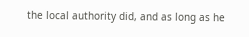the local authority did, and as long as he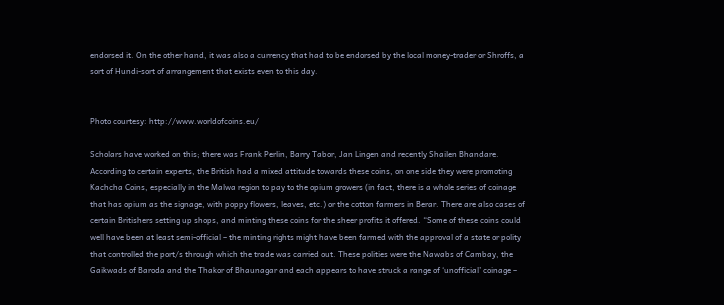endorsed it. On the other hand, it was also a currency that had to be endorsed by the local money-trader or Shroffs, a sort of Hundi-sort of arrangement that exists even to this day.


Photo courtesy: http://www.worldofcoins.eu/

Scholars have worked on this; there was Frank Perlin, Barry Tabor, Jan Lingen and recently Shailen Bhandare. According to certain experts, the British had a mixed attitude towards these coins, on one side they were promoting Kachcha Coins, especially in the Malwa region to pay to the opium growers (in fact, there is a whole series of coinage that has opium as the signage, with poppy flowers, leaves, etc.) or the cotton farmers in Berar. There are also cases of certain Britishers setting up shops, and minting these coins for the sheer profits it offered. “Some of these coins could well have been at least semi-official – the minting rights might have been farmed with the approval of a state or polity that controlled the port/s through which the trade was carried out. These polities were the Nawabs of Cambay, the Gaikwads of Baroda and the Thakor of Bhaunagar and each appears to have struck a range of ‘unofficial’ coinage –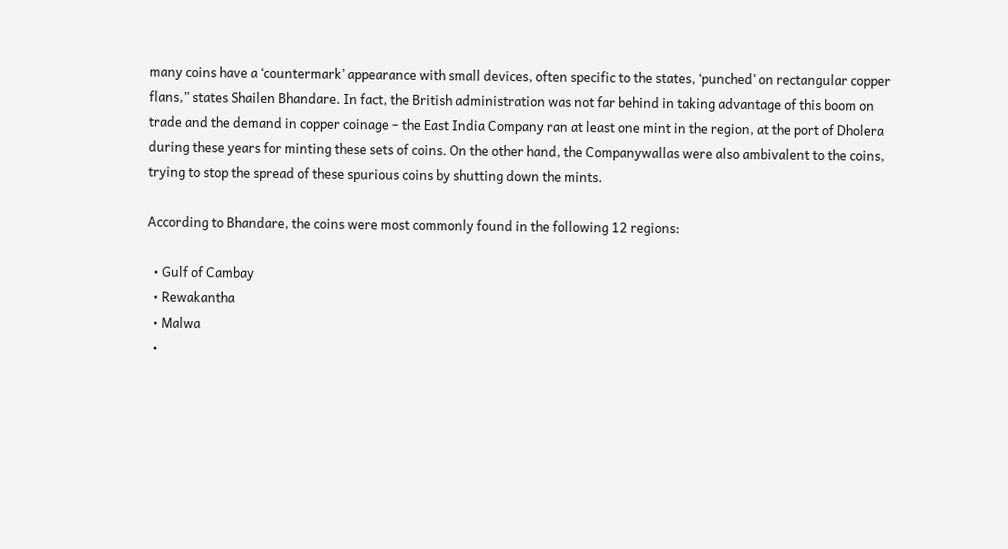many coins have a ‘countermark’ appearance with small devices, often specific to the states, ‘punched’ on rectangular copper flans,” states Shailen Bhandare. In fact, the British administration was not far behind in taking advantage of this boom on trade and the demand in copper coinage – the East India Company ran at least one mint in the region, at the port of Dholera during these years for minting these sets of coins. On the other hand, the Companywallas were also ambivalent to the coins, trying to stop the spread of these spurious coins by shutting down the mints.

According to Bhandare, the coins were most commonly found in the following 12 regions:

  • Gulf of Cambay
  • Rewakantha
  • Malwa
  •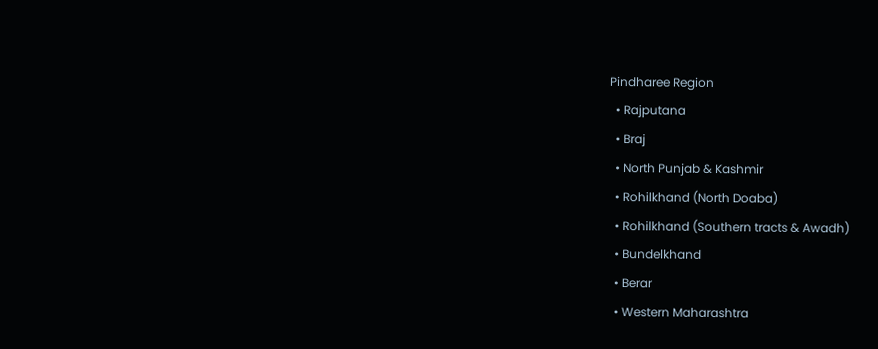Pindharee Region
  • Rajputana
  • Braj
  • North Punjab & Kashmir
  • Rohilkhand (North Doaba)
  • Rohilkhand (Southern tracts & Awadh)
  • Bundelkhand
  • Berar
  • Western Maharashtra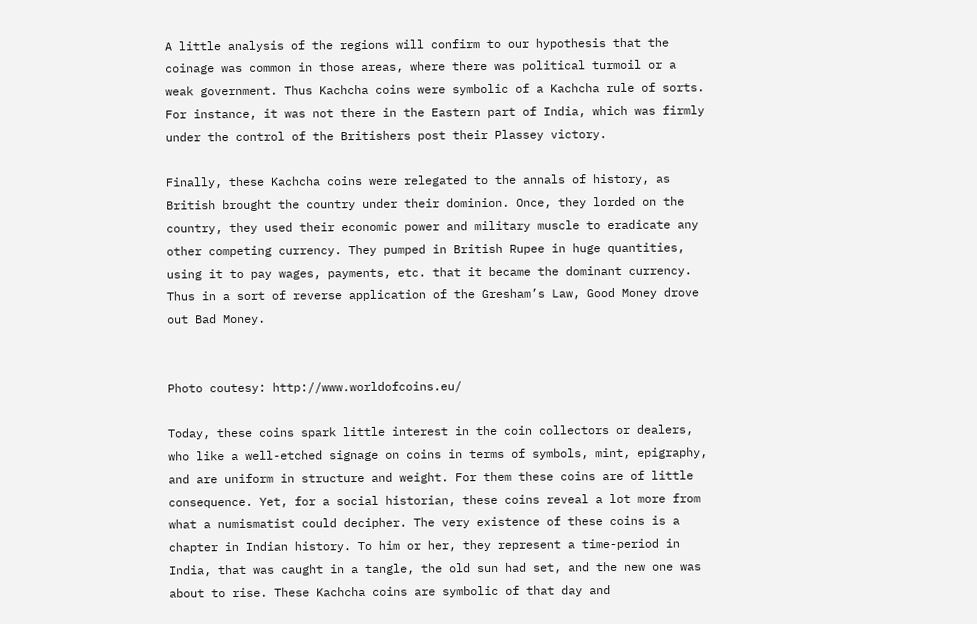A little analysis of the regions will confirm to our hypothesis that the coinage was common in those areas, where there was political turmoil or a weak government. Thus Kachcha coins were symbolic of a Kachcha rule of sorts. For instance, it was not there in the Eastern part of India, which was firmly under the control of the Britishers post their Plassey victory.

Finally, these Kachcha coins were relegated to the annals of history, as British brought the country under their dominion. Once, they lorded on the country, they used their economic power and military muscle to eradicate any other competing currency. They pumped in British Rupee in huge quantities, using it to pay wages, payments, etc. that it became the dominant currency. Thus in a sort of reverse application of the Gresham’s Law, Good Money drove out Bad Money.


Photo coutesy: http://www.worldofcoins.eu/

Today, these coins spark little interest in the coin collectors or dealers, who like a well-etched signage on coins in terms of symbols, mint, epigraphy, and are uniform in structure and weight. For them these coins are of little consequence. Yet, for a social historian, these coins reveal a lot more from what a numismatist could decipher. The very existence of these coins is a chapter in Indian history. To him or her, they represent a time-period in India, that was caught in a tangle, the old sun had set, and the new one was about to rise. These Kachcha coins are symbolic of that day and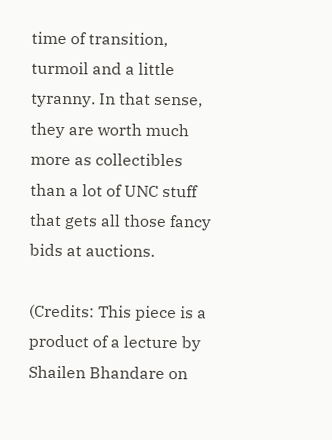time of transition, turmoil and a little tyranny. In that sense, they are worth much more as collectibles than a lot of UNC stuff that gets all those fancy bids at auctions.

(Credits: This piece is a product of a lecture by Shailen Bhandare on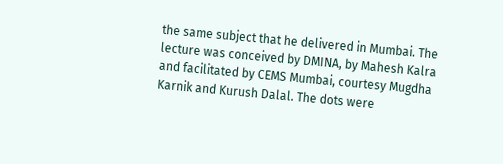the same subject that he delivered in Mumbai. The lecture was conceived by DMINA, by Mahesh Kalra and facilitated by CEMS Mumbai, courtesy Mugdha Karnik and Kurush Dalal. The dots were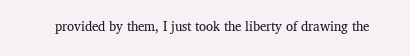provided by them, I just took the liberty of drawing the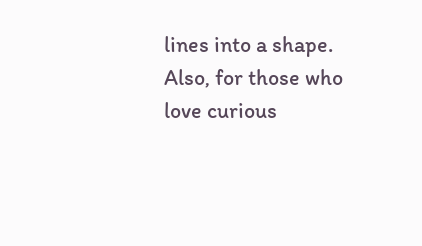lines into a shape. Also, for those who love curious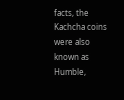facts, the Kachcha coins were also known as Humble,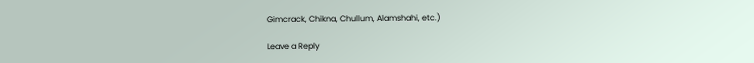Gimcrack, Chikna, Chullum, Alamshahi, etc.)

Leave a Reply